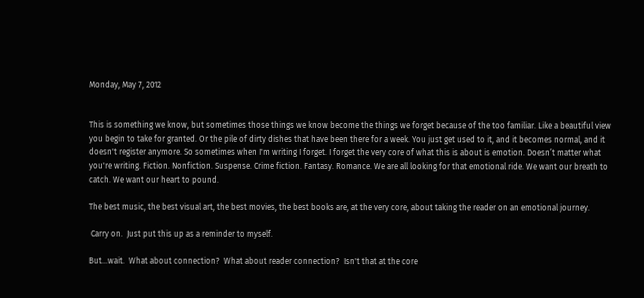Monday, May 7, 2012


This is something we know, but sometimes those things we know become the things we forget because of the too familiar. Like a beautiful view you begin to take for granted. Or the pile of dirty dishes that have been there for a week. You just get used to it, and it becomes normal, and it doesn't register anymore. So sometimes when I'm writing I forget. I forget the very core of what this is about is emotion. Doesn’t matter what you're writing. Fiction. Nonfiction. Suspense. Crime fiction. Fantasy. Romance. We are all looking for that emotional ride. We want our breath to catch. We want our heart to pound.

The best music, the best visual art, the best movies, the best books are, at the very core, about taking the reader on an emotional journey.

 Carry on.  Just put this up as a reminder to myself.

But…wait.  What about connection?  What about reader connection?  Isn't that at the core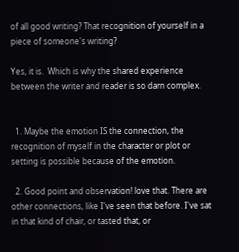of all good writing? That recognition of yourself in a piece of someone's writing?

Yes, it is.  Which is why the shared experience between the writer and reader is so darn complex.


  1. Maybe the emotion IS the connection, the recognition of myself in the character or plot or setting is possible because of the emotion.

  2. Good point and observation! love that. There are other connections, like I've seen that before. I've sat in that kind of chair, or tasted that, or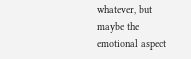whatever, but maybe the emotional aspect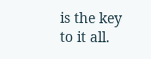is the key to it all.